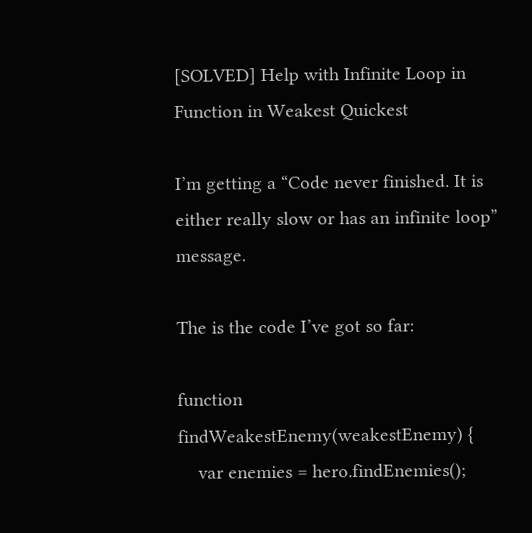[SOLVED] Help with Infinite Loop in Function in Weakest Quickest

I’m getting a “Code never finished. It is either really slow or has an infinite loop” message.

The is the code I’ve got so far:

function findWeakestEnemy(weakestEnemy) {
    var enemies = hero.findEnemies();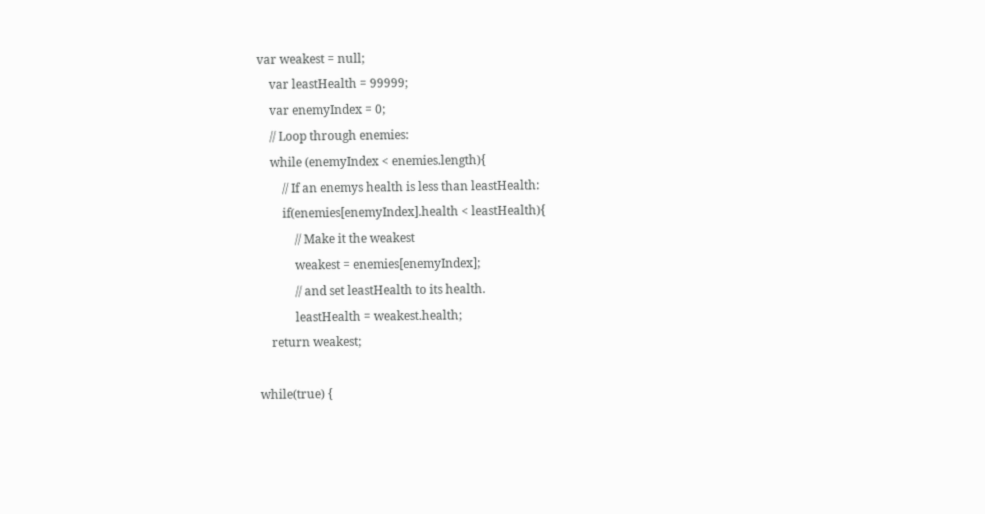var weakest = null;
    var leastHealth = 99999;
    var enemyIndex = 0;
    // Loop through enemies:
    while (enemyIndex < enemies.length){
        // If an enemys health is less than leastHealth:
        if(enemies[enemyIndex].health < leastHealth){
            // Make it the weakest
            weakest = enemies[enemyIndex];
            // and set leastHealth to its health.
            leastHealth = weakest.health;
    return weakest;

while(true) {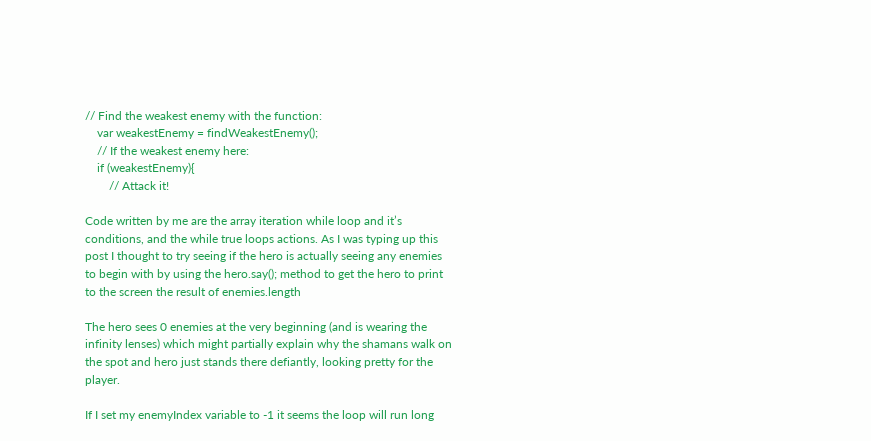// Find the weakest enemy with the function:
    var weakestEnemy = findWeakestEnemy();
    // If the weakest enemy here:
    if (weakestEnemy){
        // Attack it!

Code written by me are the array iteration while loop and it’s conditions, and the while true loops actions. As I was typing up this post I thought to try seeing if the hero is actually seeing any enemies to begin with by using the hero.say(); method to get the hero to print to the screen the result of enemies.length

The hero sees 0 enemies at the very beginning (and is wearing the infinity lenses) which might partially explain why the shamans walk on the spot and hero just stands there defiantly, looking pretty for the player.

If I set my enemyIndex variable to -1 it seems the loop will run long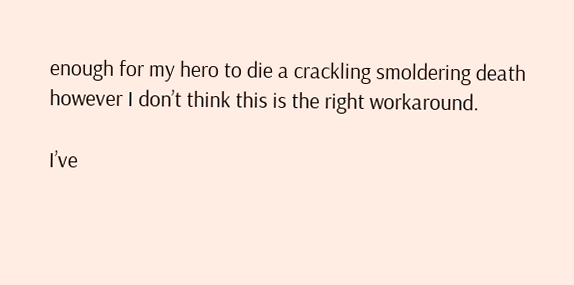enough for my hero to die a crackling smoldering death however I don’t think this is the right workaround.

I’ve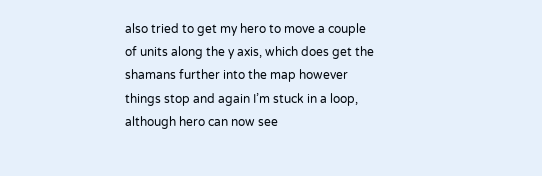also tried to get my hero to move a couple of units along the y axis, which does get the shamans further into the map however things stop and again I’m stuck in a loop, although hero can now see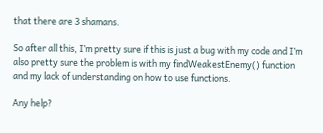that there are 3 shamans.

So after all this, I’m pretty sure if this is just a bug with my code and I’m also pretty sure the problem is with my findWeakestEnemy() function and my lack of understanding on how to use functions.

Any help?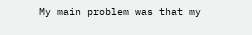My main problem was that my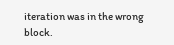iteration was in the wrong block.